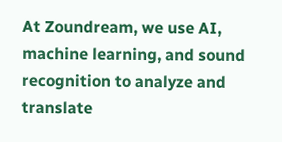At Zoundream, we use AI, machine learning, and sound recognition to analyze and translate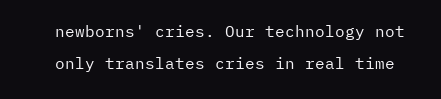newborns' cries. Our technology not only translates cries in real time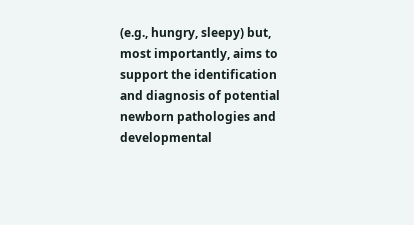(e.g., hungry, sleepy) but, most importantly, aims to support the identification and diagnosis of potential newborn pathologies and developmental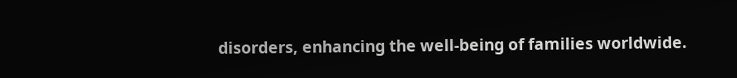disorders, enhancing the well-being of families worldwide.